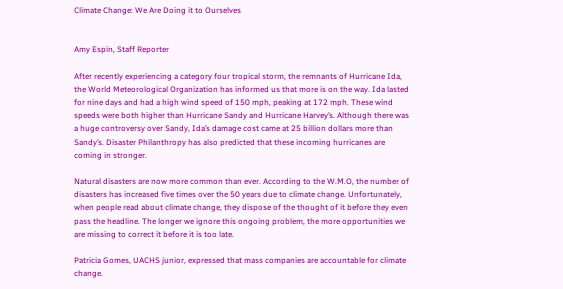Climate Change: We Are Doing it to Ourselves


Amy Espin, Staff Reporter

After recently experiencing a category four tropical storm, the remnants of Hurricane Ida, the World Meteorological Organization has informed us that more is on the way. Ida lasted for nine days and had a high wind speed of 150 mph, peaking at 172 mph. These wind speeds were both higher than Hurricane Sandy and Hurricane Harvey’s. Although there was a huge controversy over Sandy, Ida’s damage cost came at 25 billion dollars more than Sandy’s. Disaster Philanthropy has also predicted that these incoming hurricanes are coming in stronger.

Natural disasters are now more common than ever. According to the W.M.O, the number of disasters has increased five times over the 50 years due to climate change. Unfortunately, when people read about climate change, they dispose of the thought of it before they even pass the headline. The longer we ignore this ongoing problem, the more opportunities we are missing to correct it before it is too late.

Patricia Gomes, UACHS junior, expressed that mass companies are accountable for climate change.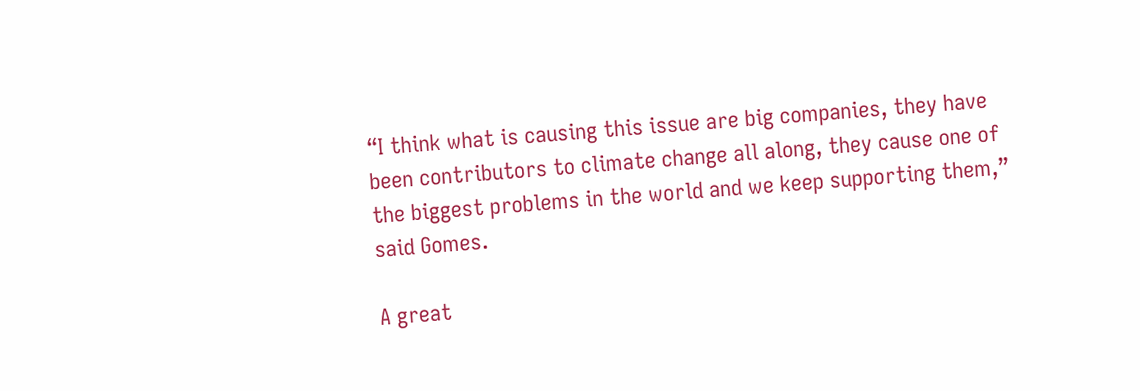“I think what is causing this issue are big companies, they have been contributors to climate change all along, they cause one of the biggest problems in the world and we keep supporting them,” said Gomes.

A great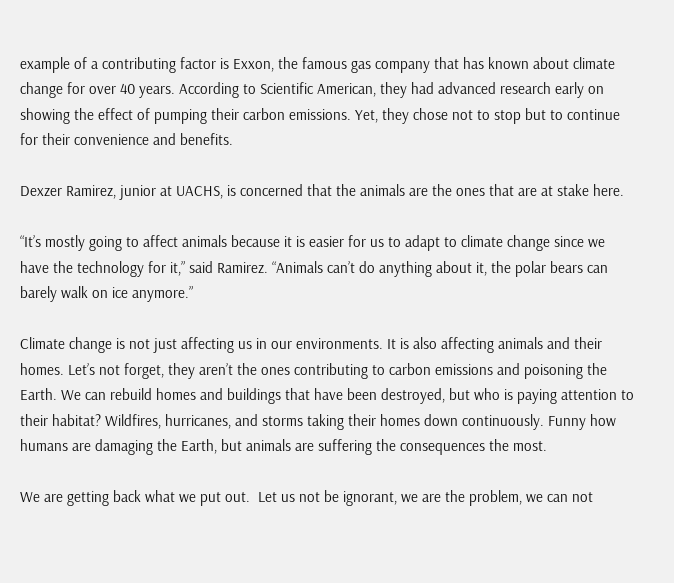example of a contributing factor is Exxon, the famous gas company that has known about climate change for over 40 years. According to Scientific American, they had advanced research early on showing the effect of pumping their carbon emissions. Yet, they chose not to stop but to continue for their convenience and benefits.

Dexzer Ramirez, junior at UACHS, is concerned that the animals are the ones that are at stake here.

“It’s mostly going to affect animals because it is easier for us to adapt to climate change since we have the technology for it,” said Ramirez. “Animals can’t do anything about it, the polar bears can barely walk on ice anymore.”

Climate change is not just affecting us in our environments. It is also affecting animals and their homes. Let’s not forget, they aren’t the ones contributing to carbon emissions and poisoning the Earth. We can rebuild homes and buildings that have been destroyed, but who is paying attention to their habitat? Wildfires, hurricanes, and storms taking their homes down continuously. Funny how humans are damaging the Earth, but animals are suffering the consequences the most.

We are getting back what we put out.  Let us not be ignorant, we are the problem, we can not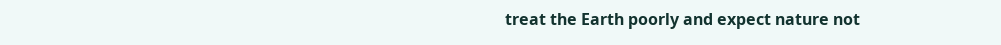treat the Earth poorly and expect nature not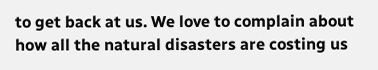to get back at us. We love to complain about how all the natural disasters are costing us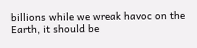billions while we wreak havoc on the Earth, it should be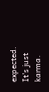expected. It’s just karma.